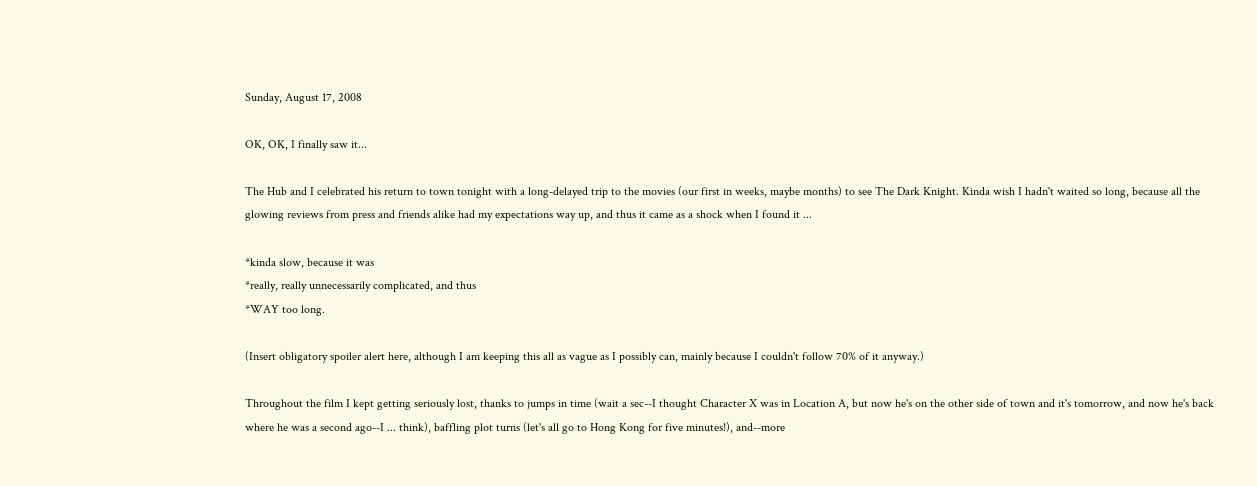Sunday, August 17, 2008

OK, OK, I finally saw it...

The Hub and I celebrated his return to town tonight with a long-delayed trip to the movies (our first in weeks, maybe months) to see The Dark Knight. Kinda wish I hadn't waited so long, because all the glowing reviews from press and friends alike had my expectations way up, and thus it came as a shock when I found it ...

*kinda slow, because it was
*really, really unnecessarily complicated, and thus
*WAY too long.

(Insert obligatory spoiler alert here, although I am keeping this all as vague as I possibly can, mainly because I couldn't follow 70% of it anyway.)

Throughout the film I kept getting seriously lost, thanks to jumps in time (wait a sec--I thought Character X was in Location A, but now he's on the other side of town and it's tomorrow, and now he's back where he was a second ago--I ... think), baffling plot turns (let's all go to Hong Kong for five minutes!), and--more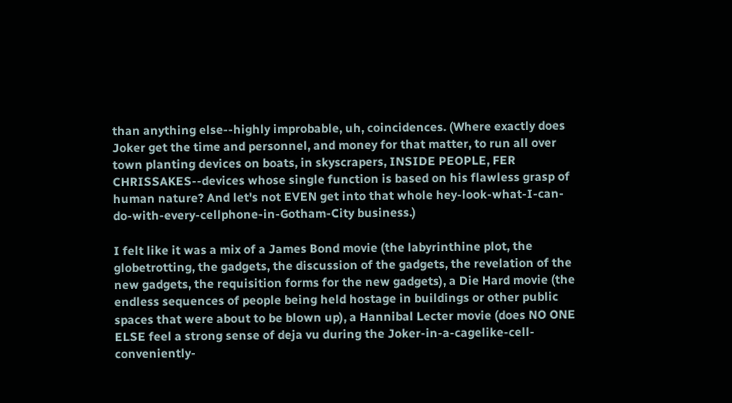than anything else--highly improbable, uh, coincidences. (Where exactly does Joker get the time and personnel, and money for that matter, to run all over town planting devices on boats, in skyscrapers, INSIDE PEOPLE, FER CHRISSAKES--devices whose single function is based on his flawless grasp of human nature? And let's not EVEN get into that whole hey-look-what-I-can-do-with-every-cellphone-in-Gotham-City business.)

I felt like it was a mix of a James Bond movie (the labyrinthine plot, the globetrotting, the gadgets, the discussion of the gadgets, the revelation of the new gadgets, the requisition forms for the new gadgets), a Die Hard movie (the endless sequences of people being held hostage in buildings or other public spaces that were about to be blown up), a Hannibal Lecter movie (does NO ONE ELSE feel a strong sense of deja vu during the Joker-in-a-cagelike-cell-conveniently-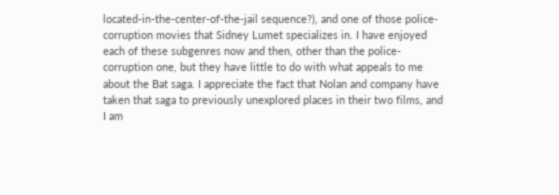located-in-the-center-of-the-jail sequence?), and one of those police-corruption movies that Sidney Lumet specializes in. I have enjoyed each of these subgenres now and then, other than the police-corruption one, but they have little to do with what appeals to me about the Bat saga. I appreciate the fact that Nolan and company have taken that saga to previously unexplored places in their two films, and I am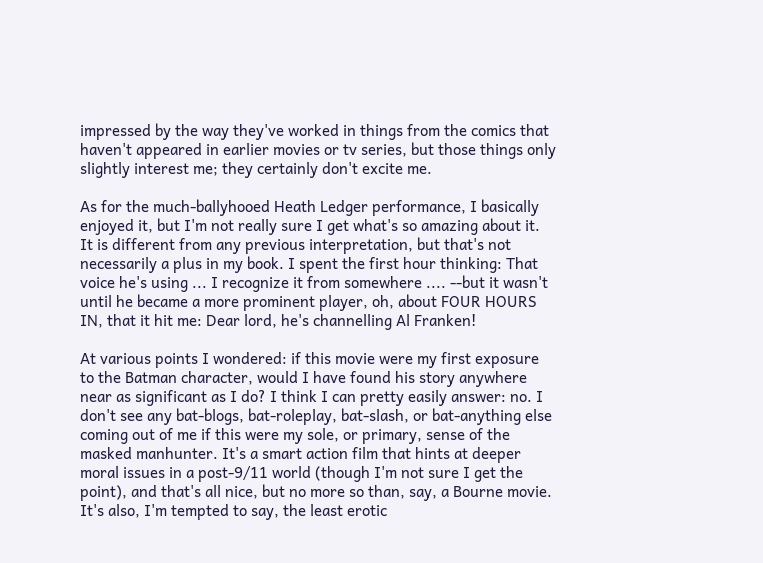impressed by the way they've worked in things from the comics that haven't appeared in earlier movies or tv series, but those things only slightly interest me; they certainly don't excite me.

As for the much-ballyhooed Heath Ledger performance, I basically enjoyed it, but I'm not really sure I get what's so amazing about it. It is different from any previous interpretation, but that's not necessarily a plus in my book. I spent the first hour thinking: That voice he's using ... I recognize it from somewhere .... --but it wasn't until he became a more prominent player, oh, about FOUR HOURS IN, that it hit me: Dear lord, he's channelling Al Franken!

At various points I wondered: if this movie were my first exposure to the Batman character, would I have found his story anywhere near as significant as I do? I think I can pretty easily answer: no. I don't see any bat-blogs, bat-roleplay, bat-slash, or bat-anything else coming out of me if this were my sole, or primary, sense of the masked manhunter. It's a smart action film that hints at deeper moral issues in a post-9/11 world (though I'm not sure I get the point), and that's all nice, but no more so than, say, a Bourne movie. It's also, I'm tempted to say, the least erotic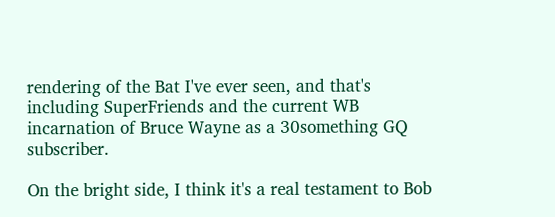rendering of the Bat I've ever seen, and that's including SuperFriends and the current WB incarnation of Bruce Wayne as a 30something GQ subscriber.

On the bright side, I think it's a real testament to Bob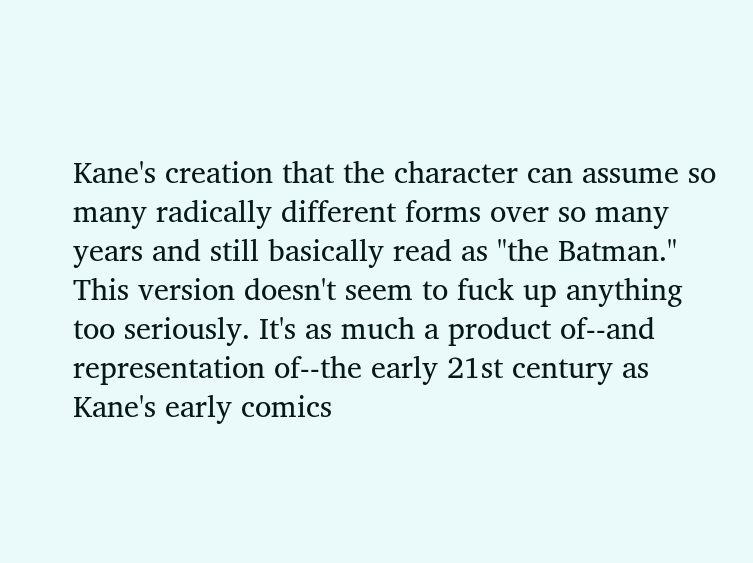Kane's creation that the character can assume so many radically different forms over so many years and still basically read as "the Batman." This version doesn't seem to fuck up anything too seriously. It's as much a product of--and representation of--the early 21st century as Kane's early comics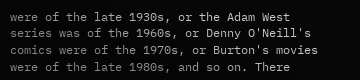were of the late 1930s, or the Adam West series was of the 1960s, or Denny O'Neill's comics were of the 1970s, or Burton's movies were of the late 1980s, and so on. There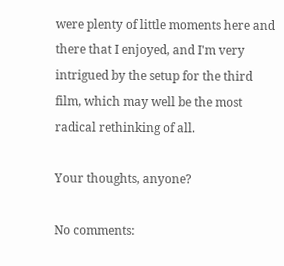were plenty of little moments here and there that I enjoyed, and I'm very intrigued by the setup for the third film, which may well be the most radical rethinking of all.

Your thoughts, anyone?

No comments: